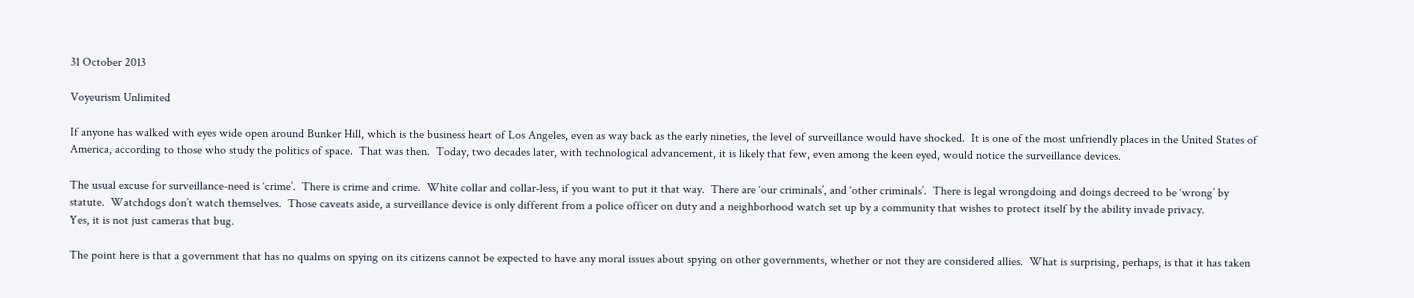31 October 2013

Voyeurism Unlimited

If anyone has walked with eyes wide open around Bunker Hill, which is the business heart of Los Angeles, even as way back as the early nineties, the level of surveillance would have shocked.  It is one of the most unfriendly places in the United States of America, according to those who study the politics of space.  That was then.  Today, two decades later, with technological advancement, it is likely that few, even among the keen eyed, would notice the surveillance devices.

The usual excuse for surveillance-need is ‘crime’.  There is crime and crime.  White collar and collar-less, if you want to put it that way.  There are ‘our criminals’, and ‘other criminals’.  There is legal wrongdoing and doings decreed to be ‘wrong’ by statute.  Watchdogs don’t watch themselves.  Those caveats aside, a surveillance device is only different from a police officer on duty and a neighborhood watch set up by a community that wishes to protect itself by the ability invade privacy.
Yes, it is not just cameras that bug.

The point here is that a government that has no qualms on spying on its citizens cannot be expected to have any moral issues about spying on other governments, whether or not they are considered allies.  What is surprising, perhaps, is that it has taken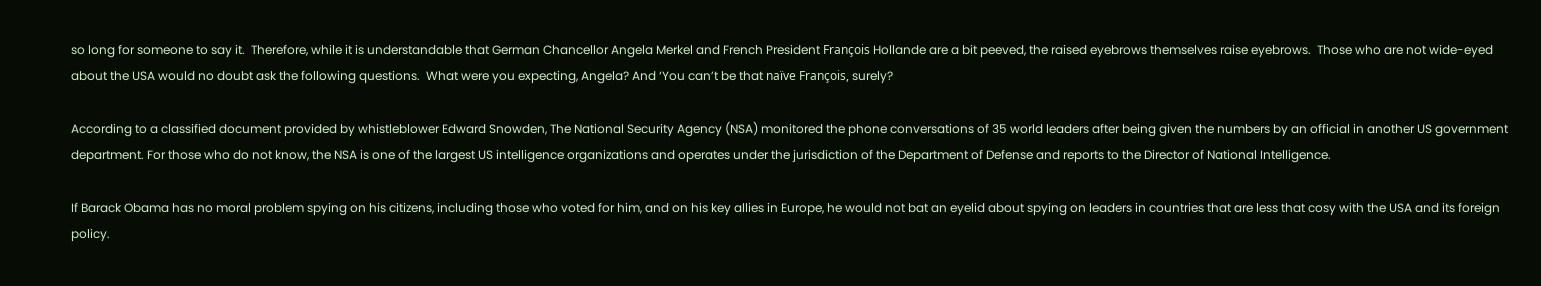so long for someone to say it.  Therefore, while it is understandable that German Chancellor Angela Merkel and French President François Hollande are a bit peeved, the raised eyebrows themselves raise eyebrows.  Those who are not wide-eyed about the USA would no doubt ask the following questions.  What were you expecting, Angela? And ‘You can’t be that naïve François, surely?

According to a classified document provided by whistleblower Edward Snowden, The National Security Agency (NSA) monitored the phone conversations of 35 world leaders after being given the numbers by an official in another US government department. For those who do not know, the NSA is one of the largest US intelligence organizations and operates under the jurisdiction of the Department of Defense and reports to the Director of National Intelligence.

If Barack Obama has no moral problem spying on his citizens, including those who voted for him, and on his key allies in Europe, he would not bat an eyelid about spying on leaders in countries that are less that cosy with the USA and its foreign policy.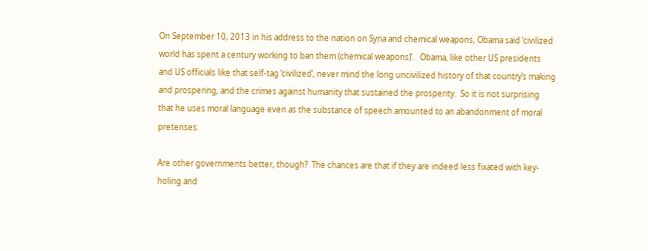On September 10, 2013 in his address to the nation on Syria and chemical weapons, Obama said ‘civilized world has spent a century working to ban them (chemical weapons)’.   Obama, like other US presidents and US officials like that self-tag ‘civilized’, never mind the long uncivilized history of that country’s making and prospering, and the crimes against humanity that sustained the prosperity.  So it is not surprising that he uses moral language even as the substance of speech amounted to an abandonment of moral pretenses.

Are other governments better, though?  The chances are that if they are indeed less fixated with key-holing and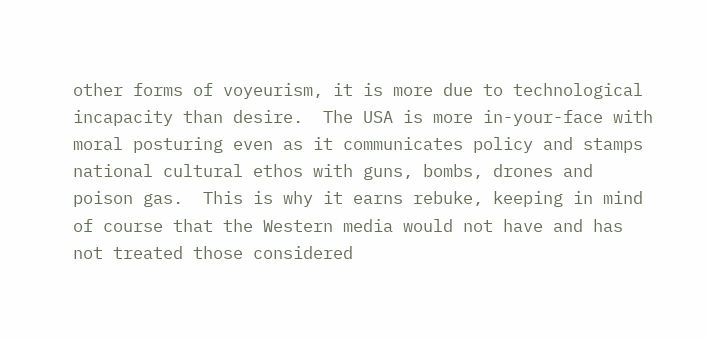other forms of voyeurism, it is more due to technological incapacity than desire.  The USA is more in-your-face with moral posturing even as it communicates policy and stamps national cultural ethos with guns, bombs, drones and poison gas.  This is why it earns rebuke, keeping in mind of course that the Western media would not have and has not treated those considered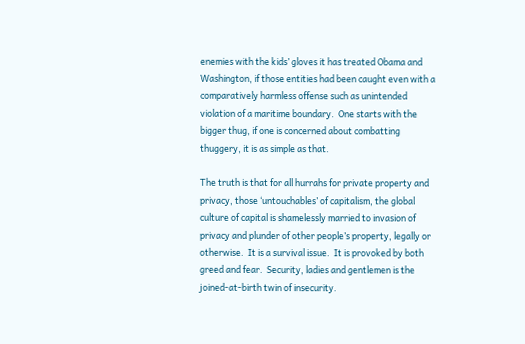enemies with the kids’ gloves it has treated Obama and Washington, if those entities had been caught even with a comparatively harmless offense such as unintended violation of a maritime boundary.  One starts with the bigger thug, if one is concerned about combatting thuggery, it is as simple as that.

The truth is that for all hurrahs for private property and privacy, those ‘untouchables’ of capitalism, the global culture of capital is shamelessly married to invasion of privacy and plunder of other people’s property, legally or otherwise.  It is a survival issue.  It is provoked by both greed and fear.  Security, ladies and gentlemen is the joined-at-birth twin of insecurity.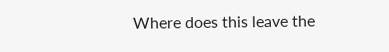Where does this leave the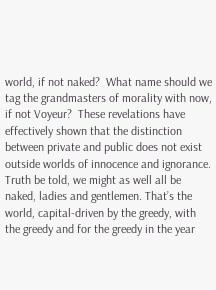world, if not naked?  What name should we tag the grandmasters of morality with now, if not Voyeur?  These revelations have effectively shown that the distinction between private and public does not exist outside worlds of innocence and ignorance.
Truth be told, we might as well all be naked, ladies and gentlemen. That’s the world, capital-driven by the greedy, with the greedy and for the greedy in the year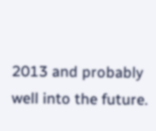2013 and probably well into the future.